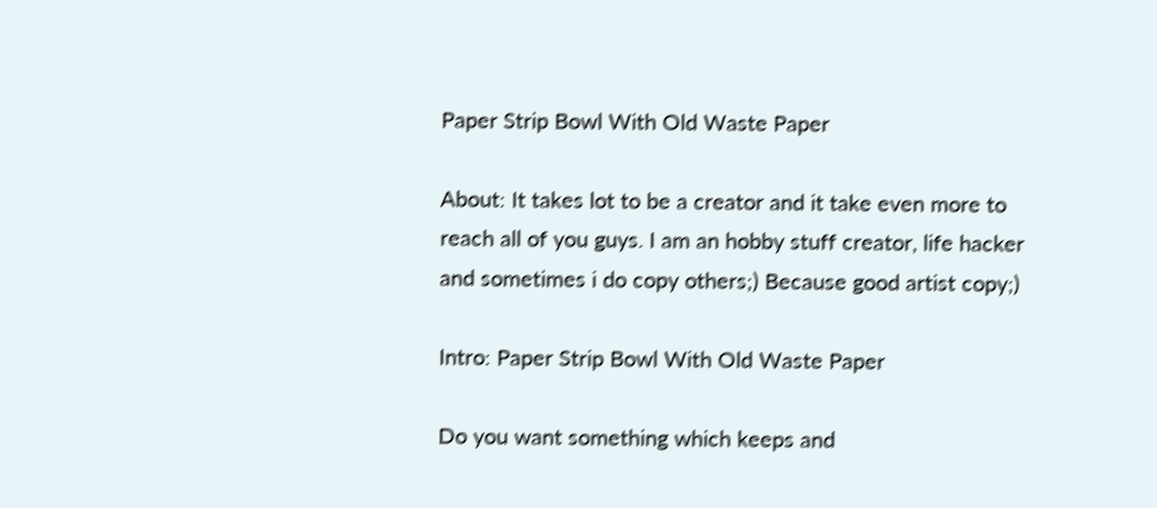Paper Strip Bowl With Old Waste Paper

About: It takes lot to be a creator and it take even more to reach all of you guys. I am an hobby stuff creator, life hacker and sometimes i do copy others;) Because good artist copy;)

Intro: Paper Strip Bowl With Old Waste Paper

Do you want something which keeps and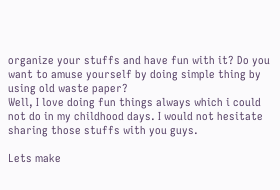organize your stuffs and have fun with it? Do you want to amuse yourself by doing simple thing by using old waste paper?
Well, I love doing fun things always which i could not do in my childhood days. I would not hesitate sharing those stuffs with you guys.

Lets make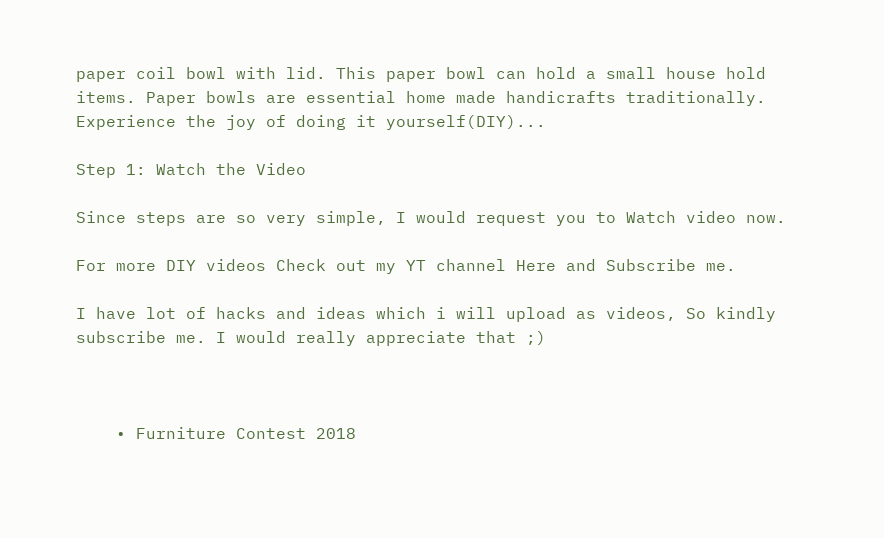paper coil bowl with lid. This paper bowl can hold a small house hold items. Paper bowls are essential home made handicrafts traditionally. Experience the joy of doing it yourself(DIY)...

Step 1: Watch the Video

Since steps are so very simple, I would request you to Watch video now.

For more DIY videos Check out my YT channel Here and Subscribe me.

I have lot of hacks and ideas which i will upload as videos, So kindly subscribe me. I would really appreciate that ;)



    • Furniture Contest 2018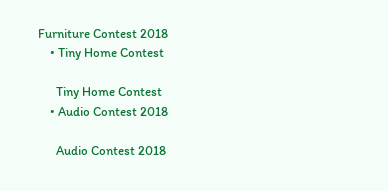Furniture Contest 2018
    • Tiny Home Contest

      Tiny Home Contest
    • Audio Contest 2018

      Audio Contest 2018